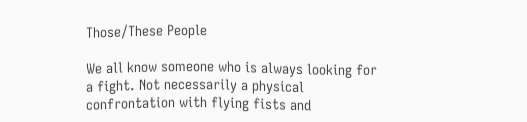Those/These People

We all know someone who is always looking for a fight. Not necessarily a physical confrontation with flying fists and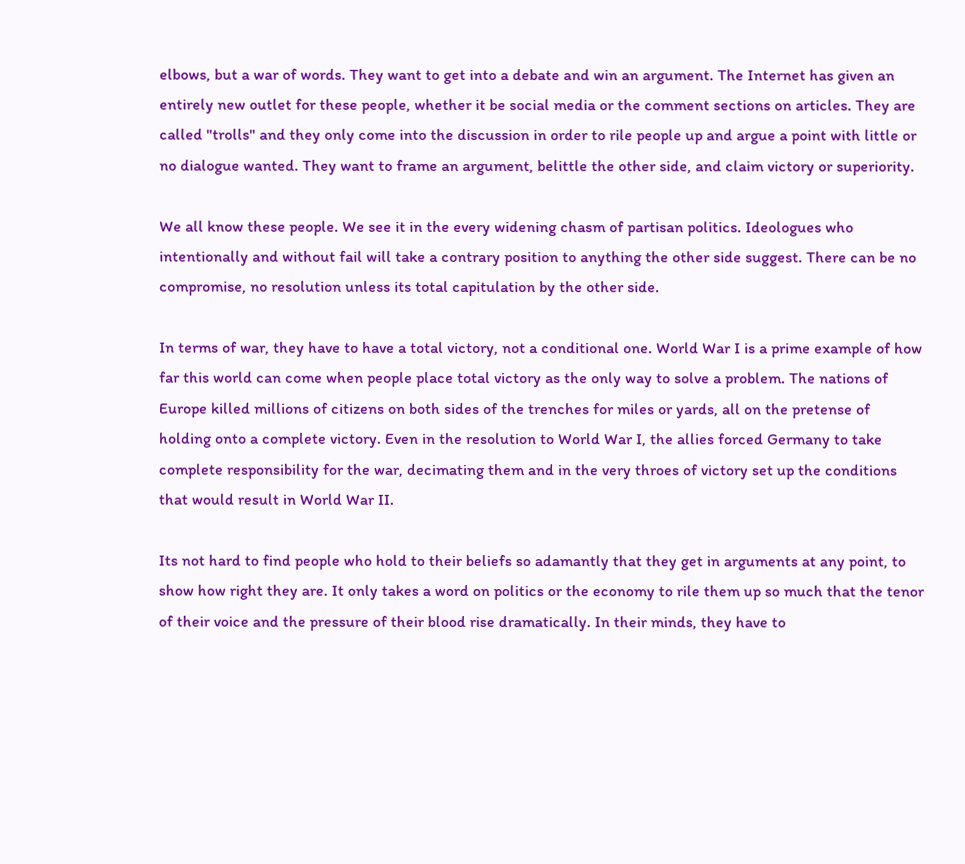elbows, but a war of words. They want to get into a debate and win an argument. The Internet has given an entirely new outlet for these people, whether it be social media or the comment sections on articles. They are called "trolls" and they only come into the discussion in order to rile people up and argue a point with little or no dialogue wanted. They want to frame an argument, belittle the other side, and claim victory or superiority.

We all know these people. We see it in the every widening chasm of partisan politics. Ideologues who intentionally and without fail will take a contrary position to anything the other side suggest. There can be no compromise, no resolution unless its total capitulation by the other side.

In terms of war, they have to have a total victory, not a conditional one. World War I is a prime example of how far this world can come when people place total victory as the only way to solve a problem. The nations of Europe killed millions of citizens on both sides of the trenches for miles or yards, all on the pretense of holding onto a complete victory. Even in the resolution to World War I, the allies forced Germany to take complete responsibility for the war, decimating them and in the very throes of victory set up the conditions that would result in World War II.

Its not hard to find people who hold to their beliefs so adamantly that they get in arguments at any point, to show how right they are. It only takes a word on politics or the economy to rile them up so much that the tenor of their voice and the pressure of their blood rise dramatically. In their minds, they have to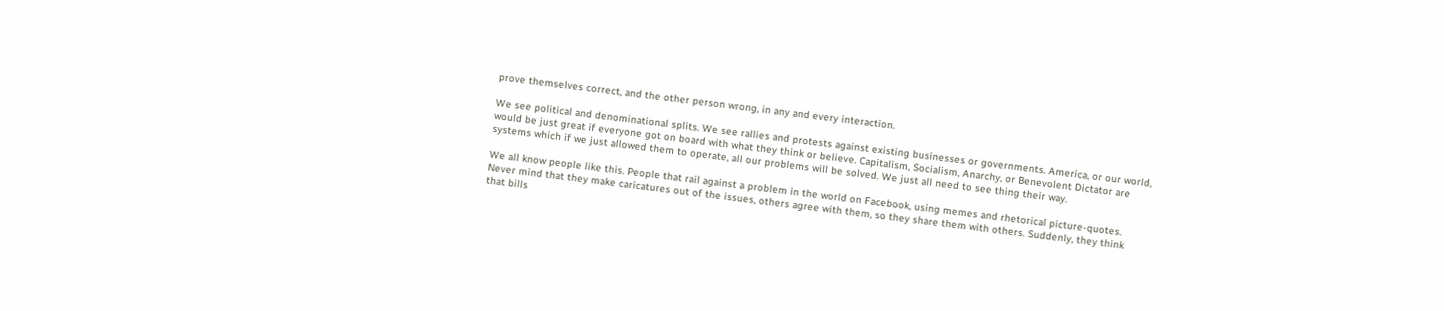prove themselves correct, and the other person wrong, in any and every interaction.

We see political and denominational splits. We see rallies and protests against existing businesses or governments. America, or our world, would be just great if everyone got on board with what they think or believe. Capitalism, Socialism, Anarchy, or Benevolent Dictator are systems which if we just allowed them to operate, all our problems will be solved. We just all need to see thing their way.

We all know people like this. People that rail against a problem in the world on Facebook, using memes and rhetorical picture-quotes. Never mind that they make caricatures out of the issues, others agree with them, so they share them with others. Suddenly, they think that bills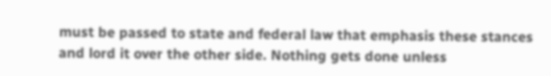must be passed to state and federal law that emphasis these stances and lord it over the other side. Nothing gets done unless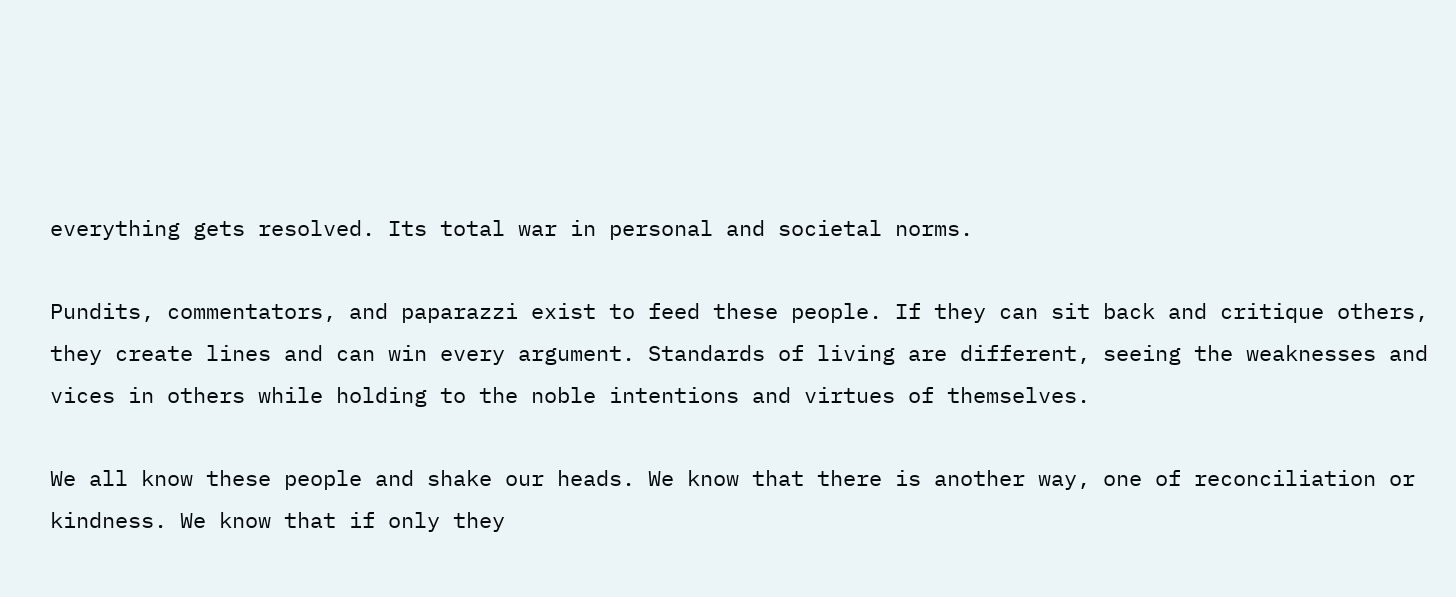everything gets resolved. Its total war in personal and societal norms.

Pundits, commentators, and paparazzi exist to feed these people. If they can sit back and critique others, they create lines and can win every argument. Standards of living are different, seeing the weaknesses and vices in others while holding to the noble intentions and virtues of themselves.

We all know these people and shake our heads. We know that there is another way, one of reconciliation or kindness. We know that if only they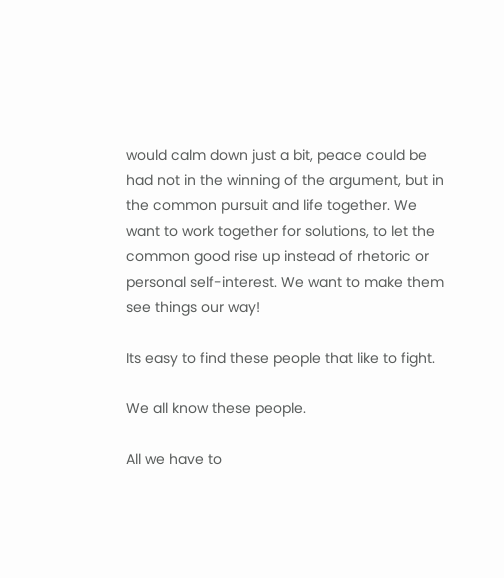would calm down just a bit, peace could be had not in the winning of the argument, but in the common pursuit and life together. We want to work together for solutions, to let the common good rise up instead of rhetoric or personal self-interest. We want to make them see things our way!

Its easy to find these people that like to fight.

We all know these people.

All we have to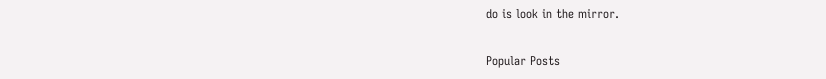do is look in the mirror.

Popular Posts